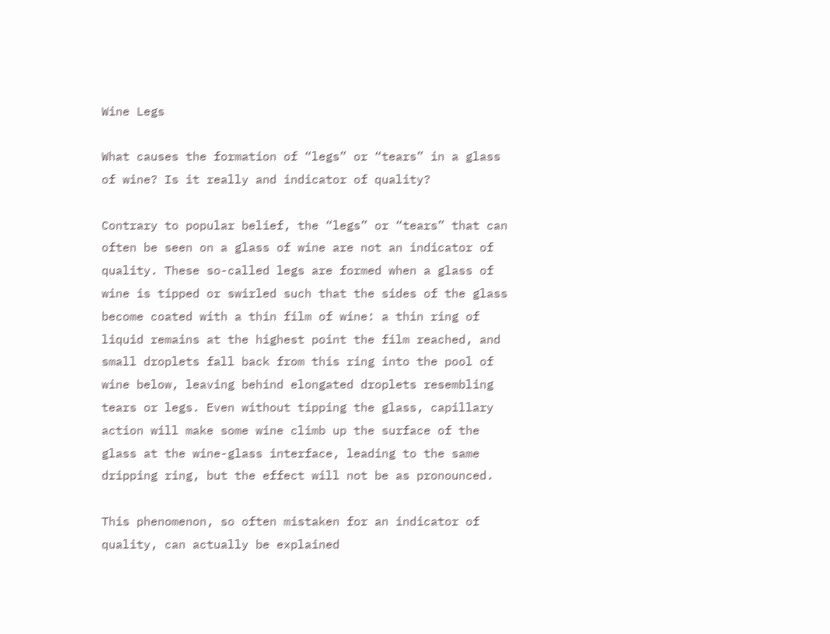Wine Legs

What causes the formation of “legs” or “tears” in a glass of wine? Is it really and indicator of quality?

Contrary to popular belief, the “legs” or “tears” that can often be seen on a glass of wine are not an indicator of quality. These so-called legs are formed when a glass of wine is tipped or swirled such that the sides of the glass become coated with a thin film of wine: a thin ring of liquid remains at the highest point the film reached, and small droplets fall back from this ring into the pool of wine below, leaving behind elongated droplets resembling tears or legs. Even without tipping the glass, capillary action will make some wine climb up the surface of the glass at the wine-glass interface, leading to the same dripping ring, but the effect will not be as pronounced.

This phenomenon, so often mistaken for an indicator of quality, can actually be explained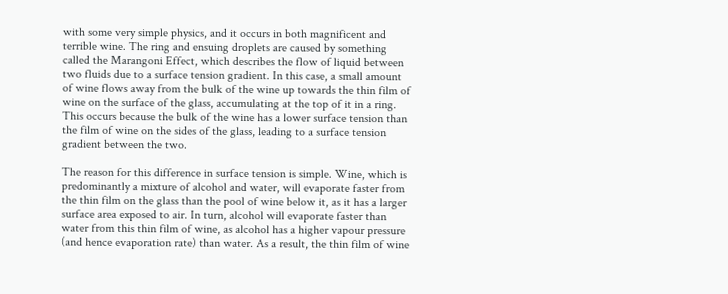with some very simple physics, and it occurs in both magnificent and terrible wine. The ring and ensuing droplets are caused by something called the Marangoni Effect, which describes the flow of liquid between two fluids due to a surface tension gradient. In this case, a small amount of wine flows away from the bulk of the wine up towards the thin film of wine on the surface of the glass, accumulating at the top of it in a ring. This occurs because the bulk of the wine has a lower surface tension than the film of wine on the sides of the glass, leading to a surface tension gradient between the two.

The reason for this difference in surface tension is simple. Wine, which is predominantly a mixture of alcohol and water, will evaporate faster from the thin film on the glass than the pool of wine below it, as it has a larger surface area exposed to air. In turn, alcohol will evaporate faster than water from this thin film of wine, as alcohol has a higher vapour pressure (and hence evaporation rate) than water. As a result, the thin film of wine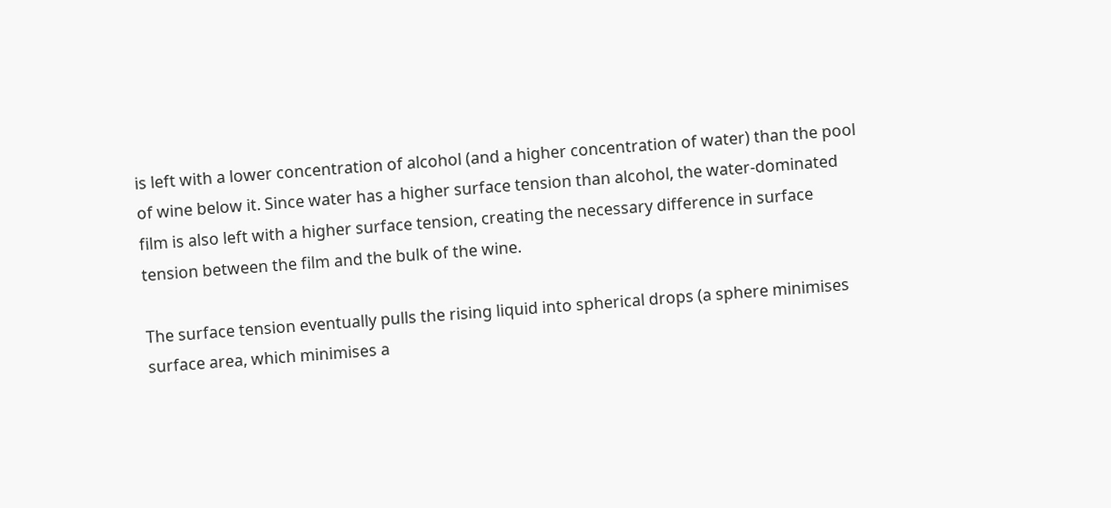is left with a lower concentration of alcohol (and a higher concentration of water) than the pool of wine below it. Since water has a higher surface tension than alcohol, the water-dominated film is also left with a higher surface tension, creating the necessary difference in surface tension between the film and the bulk of the wine.

The surface tension eventually pulls the rising liquid into spherical drops (a sphere minimises surface area, which minimises a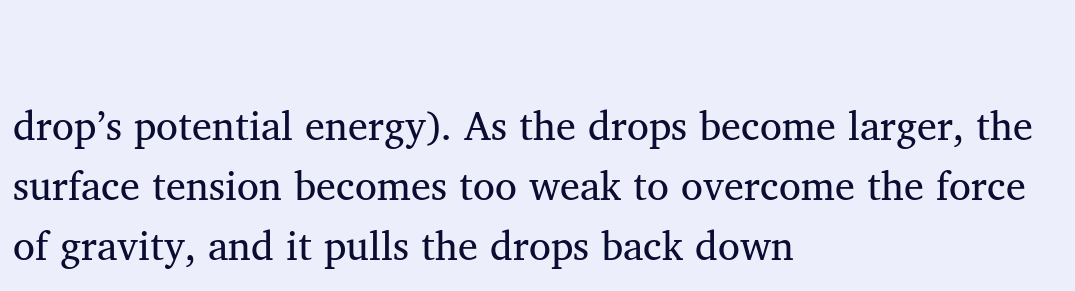drop’s potential energy). As the drops become larger, the surface tension becomes too weak to overcome the force of gravity, and it pulls the drops back down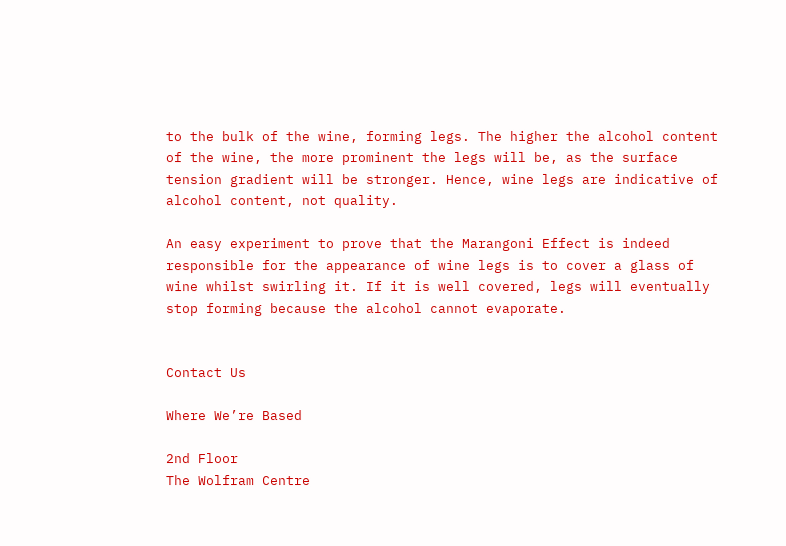to the bulk of the wine, forming legs. The higher the alcohol content of the wine, the more prominent the legs will be, as the surface tension gradient will be stronger. Hence, wine legs are indicative of alcohol content, not quality.

An easy experiment to prove that the Marangoni Effect is indeed responsible for the appearance of wine legs is to cover a glass of wine whilst swirling it. If it is well covered, legs will eventually stop forming because the alcohol cannot evaporate.


Contact Us

Where We’re Based

2nd Floor
The Wolfram Centre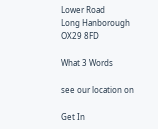Lower Road
Long Hanborough
OX29 8FD

What 3 Words

see our location on

Get In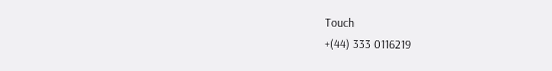Touch
+(44) 333 0116219